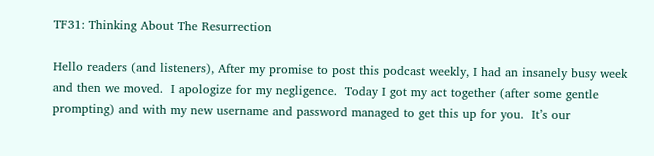TF31: Thinking About The Resurrection

Hello readers (and listeners), After my promise to post this podcast weekly, I had an insanely busy week and then we moved.  I apologize for my negligence.  Today I got my act together (after some gentle prompting) and with my new username and password managed to get this up for you.  It’s our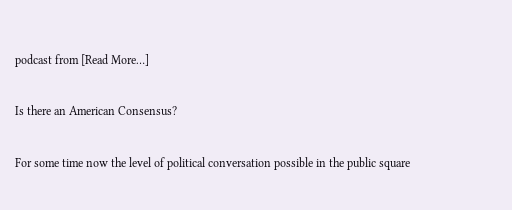podcast from [Read More…]

Is there an American Consensus?

For some time now the level of political conversation possible in the public square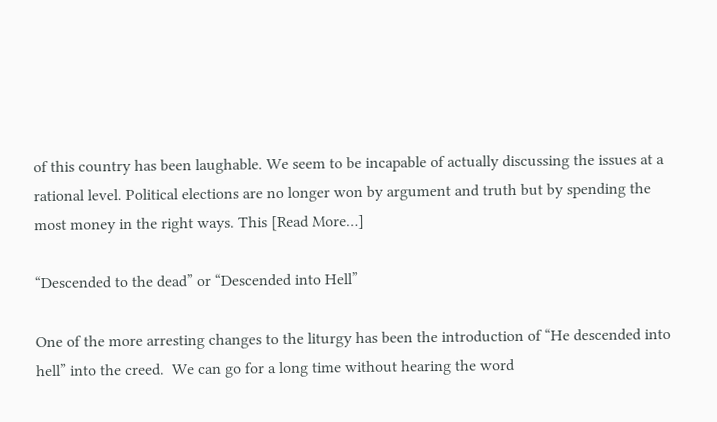of this country has been laughable. We seem to be incapable of actually discussing the issues at a rational level. Political elections are no longer won by argument and truth but by spending the most money in the right ways. This [Read More…]

“Descended to the dead” or “Descended into Hell”

One of the more arresting changes to the liturgy has been the introduction of “He descended into hell” into the creed.  We can go for a long time without hearing the word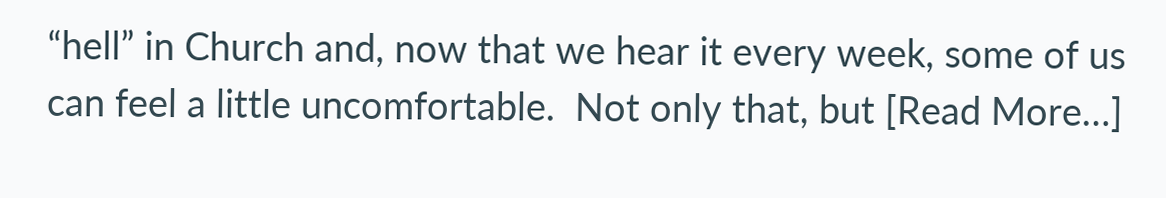“hell” in Church and, now that we hear it every week, some of us can feel a little uncomfortable.  Not only that, but [Read More…]